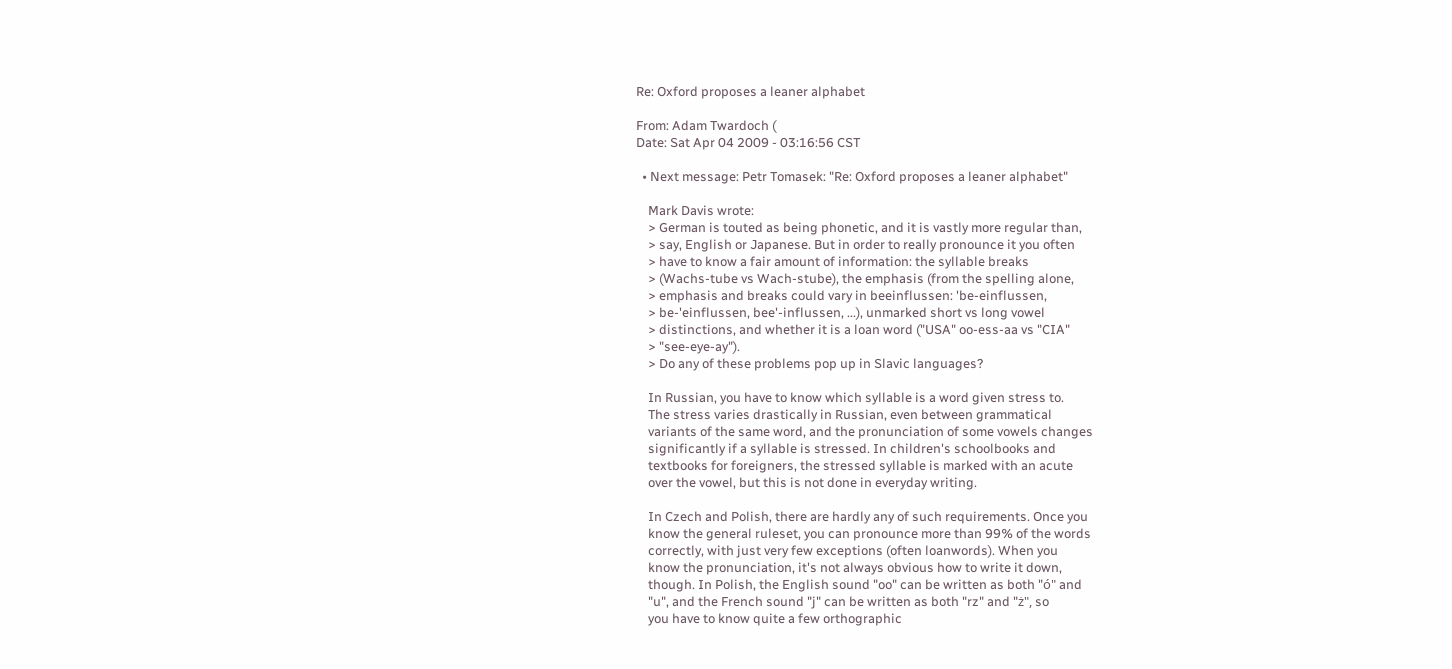Re: Oxford proposes a leaner alphabet

From: Adam Twardoch (
Date: Sat Apr 04 2009 - 03:16:56 CST

  • Next message: Petr Tomasek: "Re: Oxford proposes a leaner alphabet"

    Mark Davis wrote:
    > German is touted as being phonetic, and it is vastly more regular than,
    > say, English or Japanese. But in order to really pronounce it you often
    > have to know a fair amount of information: the syllable breaks
    > (Wachs-tube vs Wach-stube), the emphasis (from the spelling alone,
    > emphasis and breaks could vary in beeinflussen: 'be-einflussen,
    > be-'einflussen, bee'-influssen, ...), unmarked short vs long vowel
    > distinctions, and whether it is a loan word ("USA" oo-ess-aa vs "CIA"
    > "see-eye-ay").
    > Do any of these problems pop up in Slavic languages?

    In Russian, you have to know which syllable is a word given stress to.
    The stress varies drastically in Russian, even between grammatical
    variants of the same word, and the pronunciation of some vowels changes
    significantly if a syllable is stressed. In children's schoolbooks and
    textbooks for foreigners, the stressed syllable is marked with an acute
    over the vowel, but this is not done in everyday writing.

    In Czech and Polish, there are hardly any of such requirements. Once you
    know the general ruleset, you can pronounce more than 99% of the words
    correctly, with just very few exceptions (often loanwords). When you
    know the pronunciation, it's not always obvious how to write it down,
    though. In Polish, the English sound "oo" can be written as both "ó" and
    "u", and the French sound "j" can be written as both "rz" and "ż", so
    you have to know quite a few orthographic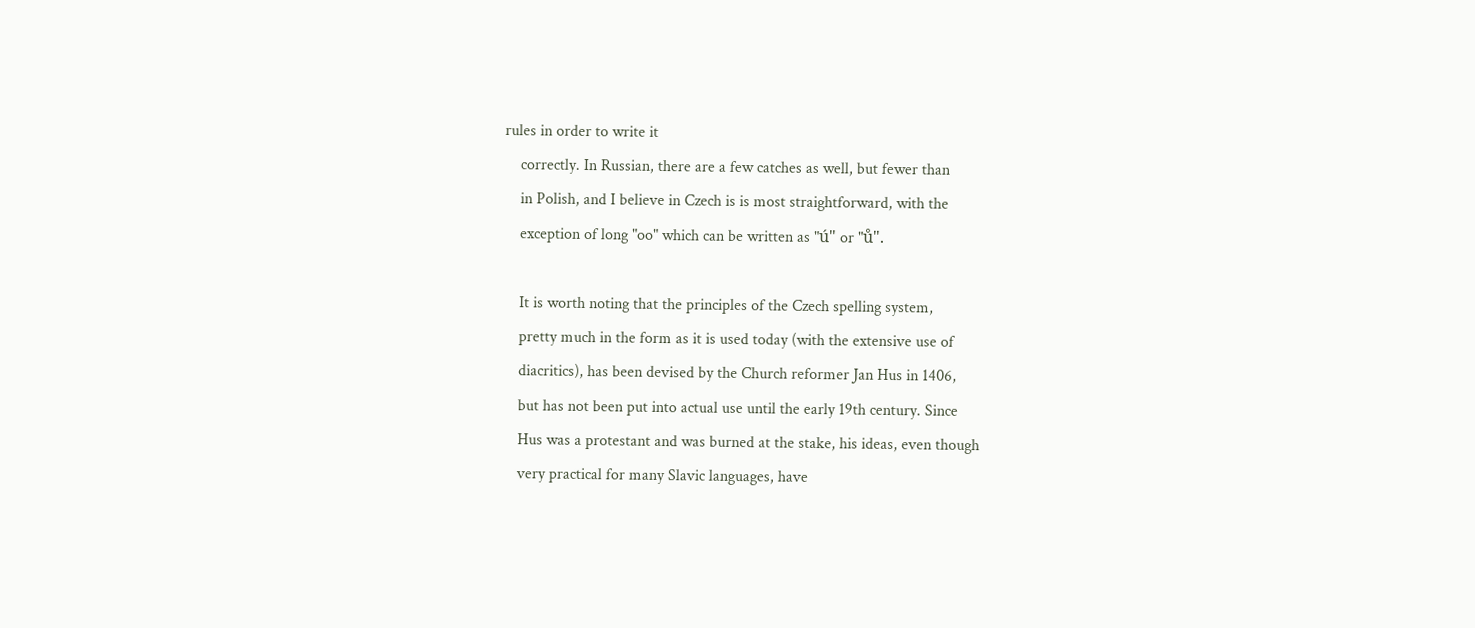rules in order to write it
    correctly. In Russian, there are a few catches as well, but fewer than
    in Polish, and I believe in Czech is is most straightforward, with the
    exception of long "oo" which can be written as "ú" or "ů".

    It is worth noting that the principles of the Czech spelling system,
    pretty much in the form as it is used today (with the extensive use of
    diacritics), has been devised by the Church reformer Jan Hus in 1406,
    but has not been put into actual use until the early 19th century. Since
    Hus was a protestant and was burned at the stake, his ideas, even though
    very practical for many Slavic languages, have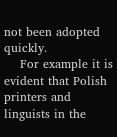not been adopted quickly.
    For example it is evident that Polish printers and linguists in the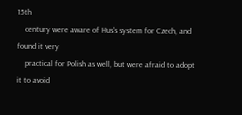15th
    century were aware of Hus's system for Czech, and found it very
    practical for Polish as well, but were afraid to adopt it to avoid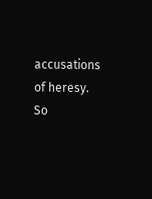accusations of heresy. So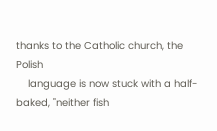thanks to the Catholic church, the Polish
    language is now stuck with a half-baked, "neither fish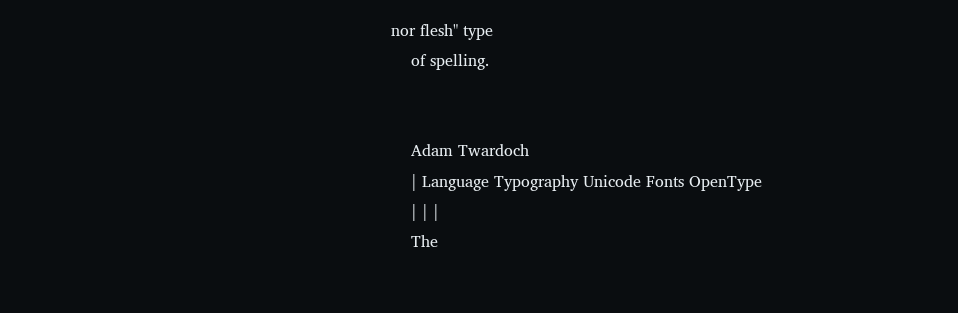nor flesh" type
    of spelling.


    Adam Twardoch
    | Language Typography Unicode Fonts OpenType
    | | |
    The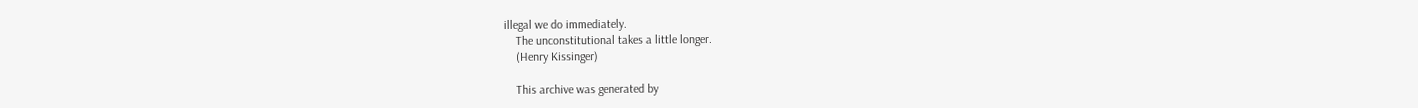illegal we do immediately.
    The unconstitutional takes a little longer.
    (Henry Kissinger)

    This archive was generated by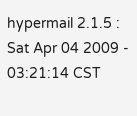hypermail 2.1.5 : Sat Apr 04 2009 - 03:21:14 CST